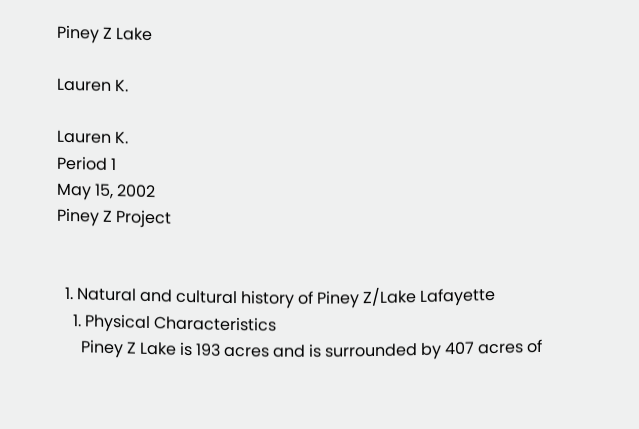Piney Z Lake

Lauren K.

Lauren K.
Period 1
May 15, 2002
Piney Z Project


  1. Natural and cultural history of Piney Z/Lake Lafayette
    1. Physical Characteristics
      Piney Z Lake is 193 acres and is surrounded by 407 acres of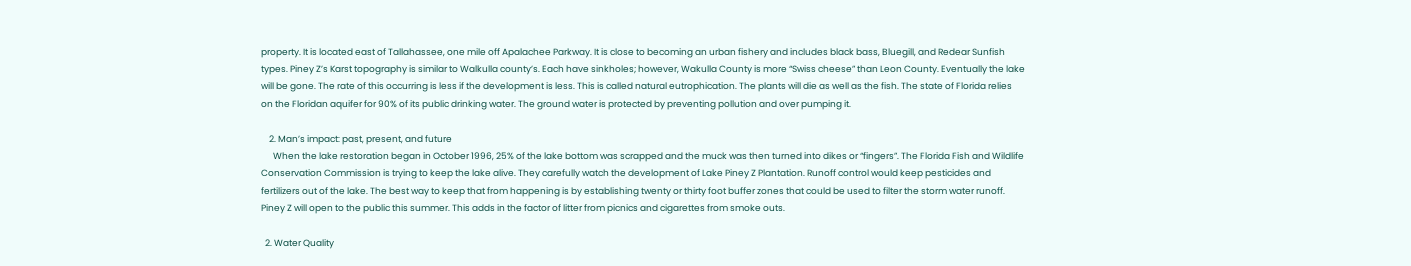property. It is located east of Tallahassee, one mile off Apalachee Parkway. It is close to becoming an urban fishery and includes black bass, Bluegill, and Redear Sunfish types. Piney Z’s Karst topography is similar to Walkulla county’s. Each have sinkholes; however, Wakulla County is more “Swiss cheese” than Leon County. Eventually the lake will be gone. The rate of this occurring is less if the development is less. This is called natural eutrophication. The plants will die as well as the fish. The state of Florida relies on the Floridan aquifer for 90% of its public drinking water. The ground water is protected by preventing pollution and over pumping it.

    2. Man’s impact: past, present, and future
      When the lake restoration began in October 1996, 25% of the lake bottom was scrapped and the muck was then turned into dikes or “fingers”. The Florida Fish and Wildlife Conservation Commission is trying to keep the lake alive. They carefully watch the development of Lake Piney Z Plantation. Runoff control would keep pesticides and fertilizers out of the lake. The best way to keep that from happening is by establishing twenty or thirty foot buffer zones that could be used to filter the storm water runoff. Piney Z will open to the public this summer. This adds in the factor of litter from picnics and cigarettes from smoke outs.

  2. Water Quality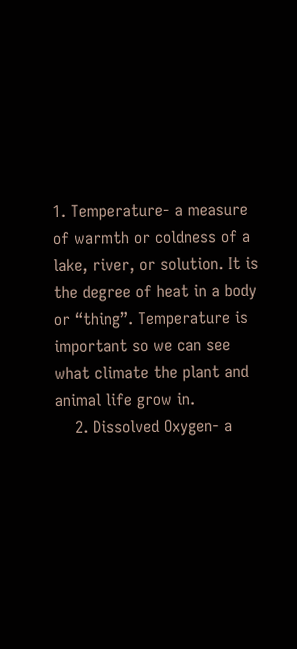1. Temperature- a measure of warmth or coldness of a lake, river, or solution. It is the degree of heat in a body or “thing”. Temperature is important so we can see what climate the plant and animal life grow in.
    2. Dissolved Oxygen- a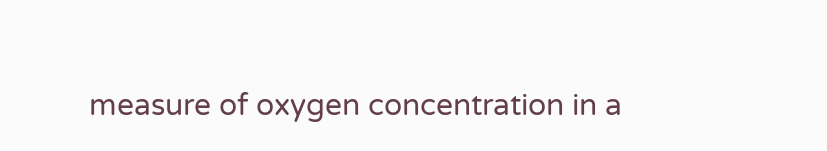measure of oxygen concentration in a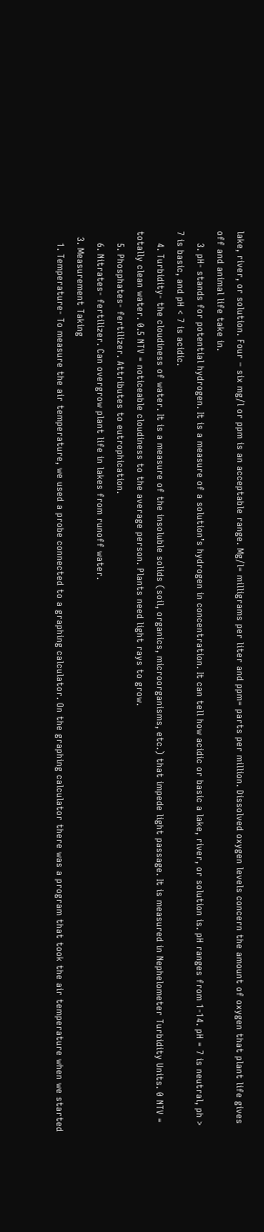lake, river, or solution. Four – six mg/l or ppm is an acceptable range. Mg/l= milligrams per liter and ppm= parts per million. Dissolved oxygen levels concern the amount of oxygen that plant life gives off and animal life take in.
    3. pH- stands for potential hydrogen. It is a measure of a solution’s hydrogen in concentration. It can tell how acidic or basic a lake, river, or solution is. pH ranges from 1-14. pH = 7 is neutral, ph > 7 is basic, and pH < 7 is acidic.
    4. Turbidity- the cloudiness of water. It is a measure of the insoluble solids (soil, organics, microorganisms, etc.) that impede light passage. It is measured in Nephelometer Turbidity Units. 0 NTV = totally clean water. 0.5 NTV = noticeable cloudiness to the average person. Plants need light rays to grow.
    5. Phosphates- fertilizer. Attributes to eutrophication.
    6. Nitrates- fertilizer. Can overgrow plant life in lakes from runoff water.
  3. Measurement Taking
    1. Temperature- To measure the air temperature, we used a probe connected to a graphing calculator. On the graphing calculator there was a program that took the air temperature when we started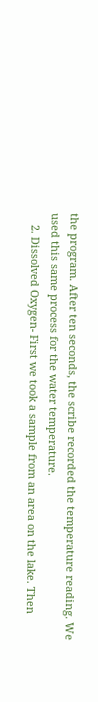the program. After ten seconds, the scribe recorded the temperature reading. We used this same process for the water temperature.
    2. Dissolved Oxygen- First we took a sample from an area on the lake. Then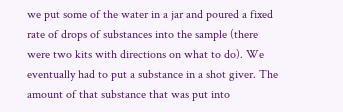we put some of the water in a jar and poured a fixed rate of drops of substances into the sample (there were two kits with directions on what to do). We eventually had to put a substance in a shot giver. The amount of that substance that was put into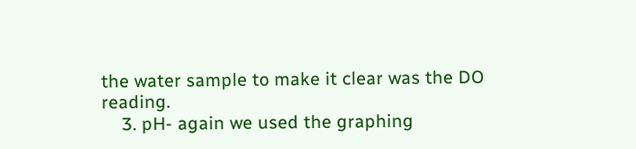the water sample to make it clear was the DO reading.
    3. pH- again we used the graphing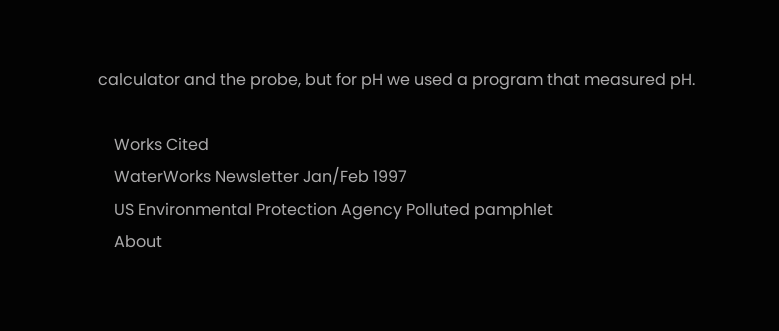calculator and the probe, but for pH we used a program that measured pH.

    Works Cited
    WaterWorks Newsletter Jan/Feb 1997
    US Environmental Protection Agency Polluted pamphlet
    About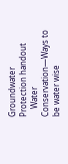Groundwater Protection handout
    Water Conservation—Ways to be water wise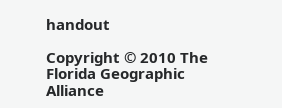handout

Copyright © 2010 The Florida Geographic Alliance